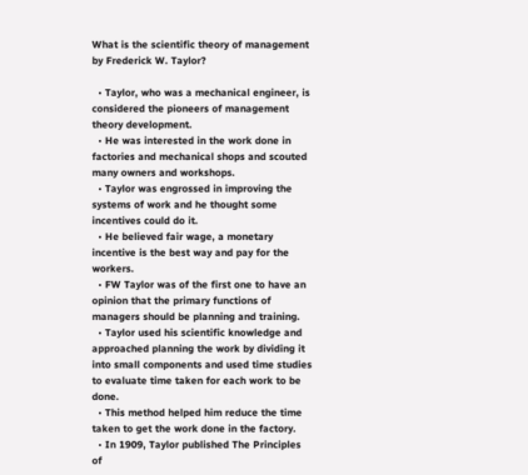What is the scientific theory of management by Frederick W. Taylor?

  • Taylor, who was a mechanical engineer, is considered the pioneers of management theory development.
  • He was interested in the work done in factories and mechanical shops and scouted many owners and workshops.
  • Taylor was engrossed in improving the systems of work and he thought some incentives could do it.
  • He believed fair wage, a monetary incentive is the best way and pay for the workers.
  • FW Taylor was of the first one to have an opinion that the primary functions of managers should be planning and training.
  • Taylor used his scientific knowledge and approached planning the work by dividing it into small components and used time studies to evaluate time taken for each work to be done.
  • This method helped him reduce the time taken to get the work done in the factory.
  • In 1909, Taylor published The Principles of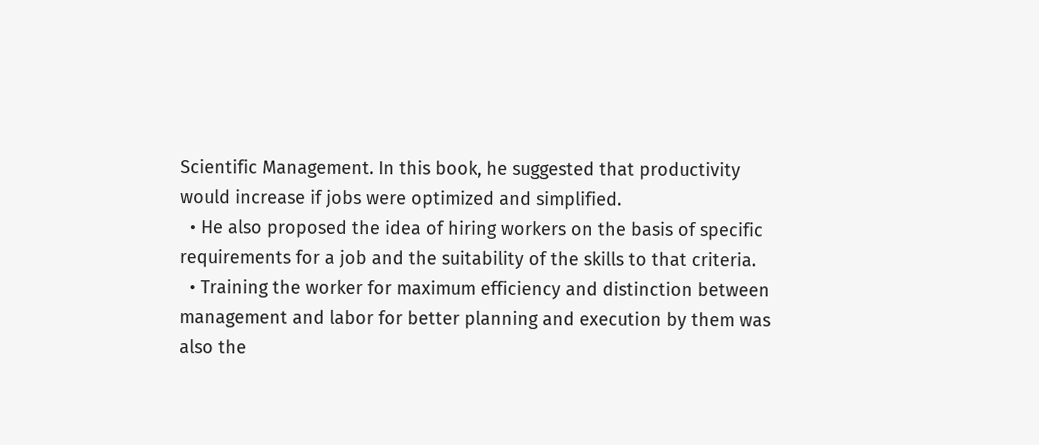Scientific Management. In this book, he suggested that productivity would increase if jobs were optimized and simplified.
  • He also proposed the idea of hiring workers on the basis of specific requirements for a job and the suitability of the skills to that criteria.
  • Training the worker for maximum efficiency and distinction between management and labor for better planning and execution by them was also the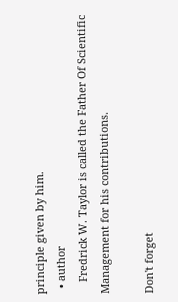principle given by him.
  • author
    Fredrick W. Taylor is called the Father Of Scientific Management for his contributions.

Don't forget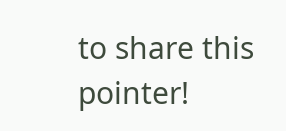to share this pointer!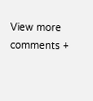View more comments +